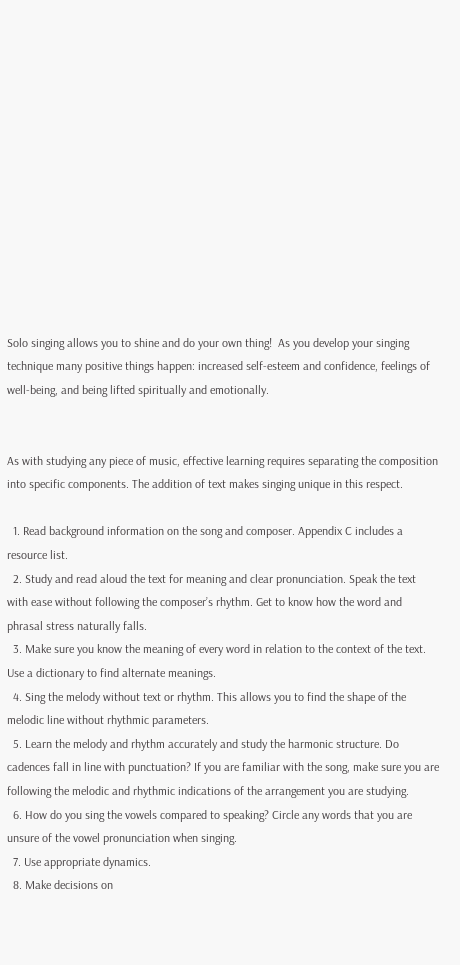Solo singing allows you to shine and do your own thing!  As you develop your singing technique many positive things happen: increased self-esteem and confidence, feelings of well-being, and being lifted spiritually and emotionally.


As with studying any piece of music, effective learning requires separating the composition into specific components. The addition of text makes singing unique in this respect.

  1. Read background information on the song and composer. Appendix C includes a resource list.
  2. Study and read aloud the text for meaning and clear pronunciation. Speak the text with ease without following the composer’s rhythm. Get to know how the word and phrasal stress naturally falls.
  3. Make sure you know the meaning of every word in relation to the context of the text. Use a dictionary to find alternate meanings.
  4. Sing the melody without text or rhythm. This allows you to find the shape of the melodic line without rhythmic parameters.
  5. Learn the melody and rhythm accurately and study the harmonic structure. Do cadences fall in line with punctuation? If you are familiar with the song, make sure you are following the melodic and rhythmic indications of the arrangement you are studying.
  6. How do you sing the vowels compared to speaking? Circle any words that you are unsure of the vowel pronunciation when singing.
  7. Use appropriate dynamics.
  8. Make decisions on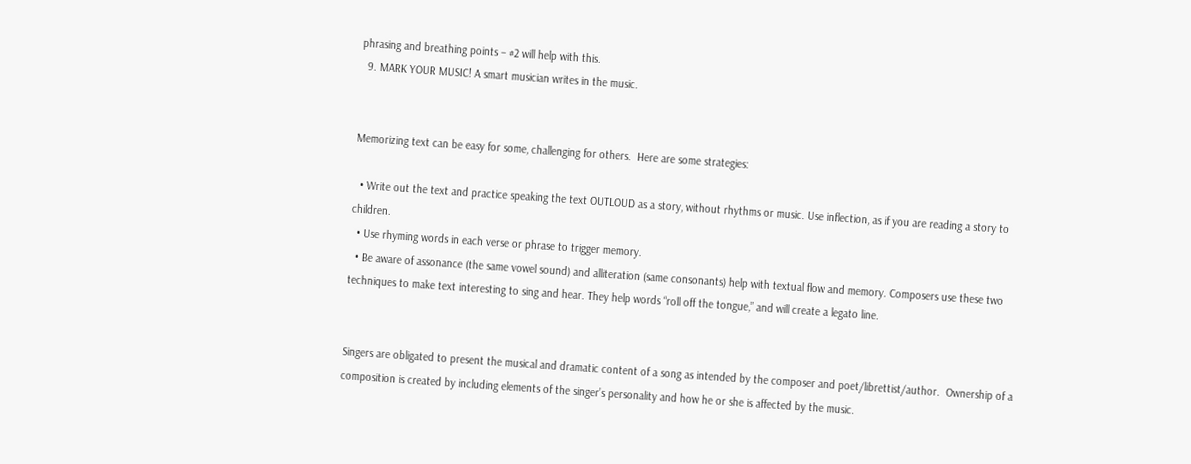phrasing and breathing points – #2 will help with this.
  9. MARK YOUR MUSIC! A smart musician writes in the music.


Memorizing text can be easy for some, challenging for others.  Here are some strategies:

  • Write out the text and practice speaking the text OUTLOUD as a story, without rhythms or music. Use inflection, as if you are reading a story to children.
  • Use rhyming words in each verse or phrase to trigger memory.
  • Be aware of assonance (the same vowel sound) and alliteration (same consonants) help with textual flow and memory. Composers use these two techniques to make text interesting to sing and hear. They help words “roll off the tongue,” and will create a legato line.


Singers are obligated to present the musical and dramatic content of a song as intended by the composer and poet/librettist/author.  Ownership of a composition is created by including elements of the singer’s personality and how he or she is affected by the music.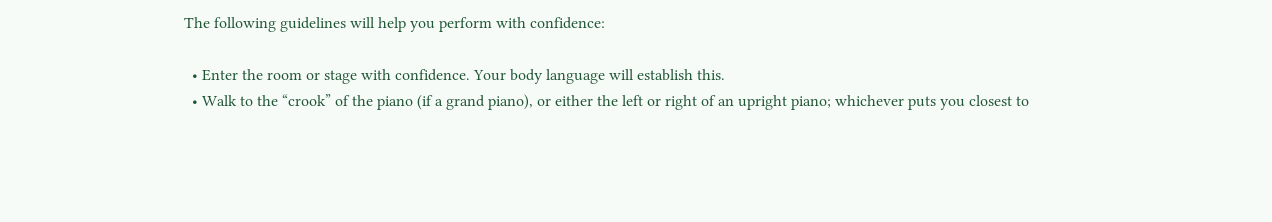The following guidelines will help you perform with confidence:

  • Enter the room or stage with confidence. Your body language will establish this.
  • Walk to the “crook” of the piano (if a grand piano), or either the left or right of an upright piano; whichever puts you closest to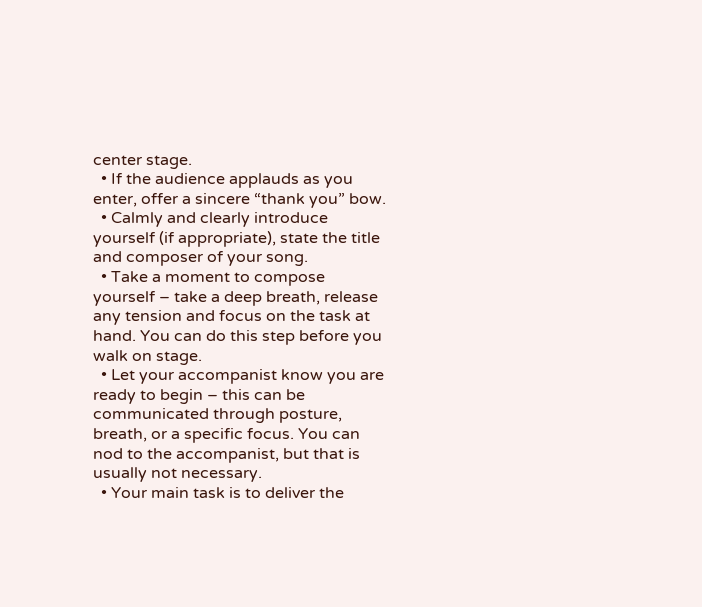center stage.
  • If the audience applauds as you enter, offer a sincere “thank you” bow.
  • Calmly and clearly introduce yourself (if appropriate), state the title and composer of your song.
  • Take a moment to compose yourself – take a deep breath, release any tension and focus on the task at hand. You can do this step before you walk on stage.
  • Let your accompanist know you are ready to begin – this can be communicated through posture, breath, or a specific focus. You can nod to the accompanist, but that is usually not necessary.
  • Your main task is to deliver the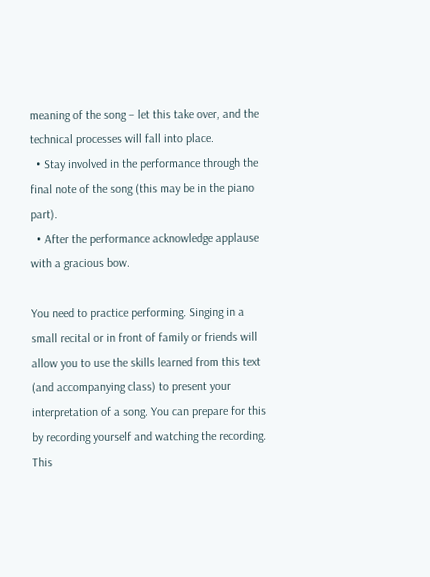meaning of the song – let this take over, and the technical processes will fall into place.
  • Stay involved in the performance through the final note of the song (this may be in the piano part).
  • After the performance acknowledge applause with a gracious bow.

You need to practice performing. Singing in a small recital or in front of family or friends will allow you to use the skills learned from this text (and accompanying class) to present your interpretation of a song. You can prepare for this by recording yourself and watching the recording. This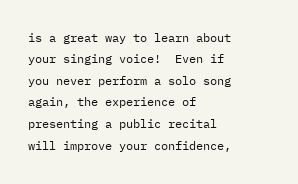is a great way to learn about your singing voice!  Even if you never perform a solo song again, the experience of presenting a public recital will improve your confidence,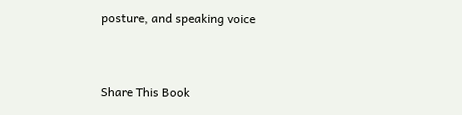posture, and speaking voice


Share This Book